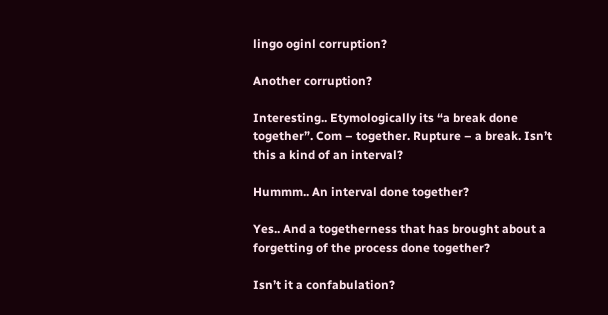lingo oginl corruption?

Another corruption?

Interesting.. Etymologically its “a break done together”. Com – together. Rupture – a break. Isn’t this a kind of an interval?

Hummm.. An interval done together?

Yes.. And a togetherness that has brought about a forgetting of the process done together?

Isn’t it a confabulation?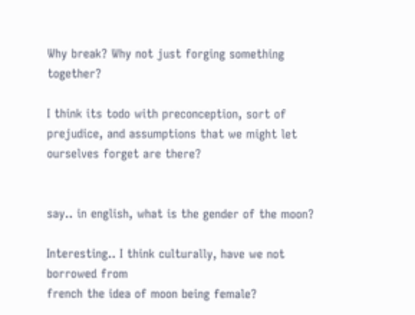Why break? Why not just forging something together?

I think its todo with preconception, sort of prejudice, and assumptions that we might let ourselves forget are there?


say.. in english, what is the gender of the moon?

Interesting.. I think culturally, have we not borrowed from
french the idea of moon being female?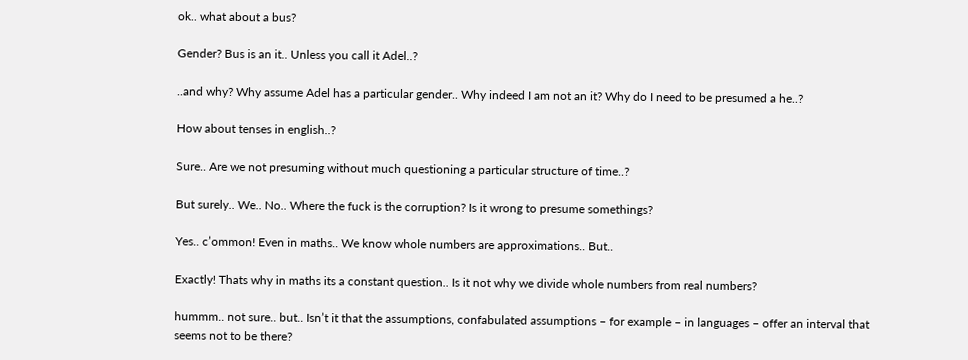ok.. what about a bus?

Gender? Bus is an it.. Unless you call it Adel..?

..and why? Why assume Adel has a particular gender.. Why indeed I am not an it? Why do I need to be presumed a he..?

How about tenses in english..?

Sure.. Are we not presuming without much questioning a particular structure of time..?

But surely.. We.. No.. Where the fuck is the corruption? Is it wrong to presume somethings?

Yes.. c’ommon! Even in maths.. We know whole numbers are approximations.. But..

Exactly! Thats why in maths its a constant question.. Is it not why we divide whole numbers from real numbers?

hummm.. not sure.. but.. Isn’t it that the assumptions, confabulated assumptions – for example – in languages – offer an interval that seems not to be there?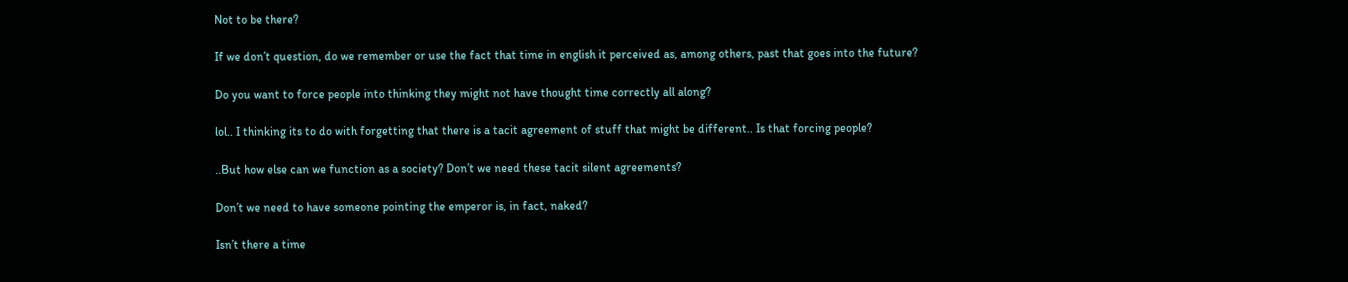Not to be there?

If we don’t question, do we remember or use the fact that time in english it perceived as, among others, past that goes into the future?

Do you want to force people into thinking they might not have thought time correctly all along?

lol.. I thinking its to do with forgetting that there is a tacit agreement of stuff that might be different.. Is that forcing people?

..But how else can we function as a society? Don’t we need these tacit silent agreements?

Don’t we need to have someone pointing the emperor is, in fact, naked?

Isn’t there a time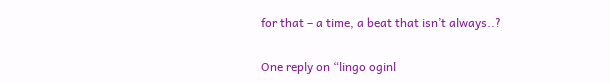for that – a time, a beat that isn’t always..?

One reply on “lingo oginl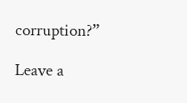corruption?”

Leave a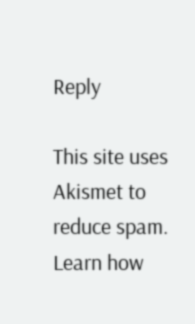Reply

This site uses Akismet to reduce spam. Learn how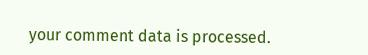your comment data is processed.